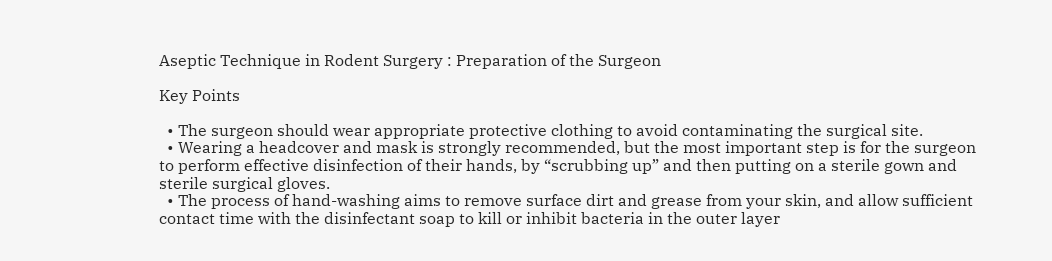Aseptic Technique in Rodent Surgery : Preparation of the Surgeon

Key Points

  • The surgeon should wear appropriate protective clothing to avoid contaminating the surgical site.
  • Wearing a headcover and mask is strongly recommended, but the most important step is for the surgeon to perform effective disinfection of their hands, by “scrubbing up” and then putting on a sterile gown and sterile surgical gloves.
  • The process of hand-washing aims to remove surface dirt and grease from your skin, and allow sufficient contact time with the disinfectant soap to kill or inhibit bacteria in the outer layer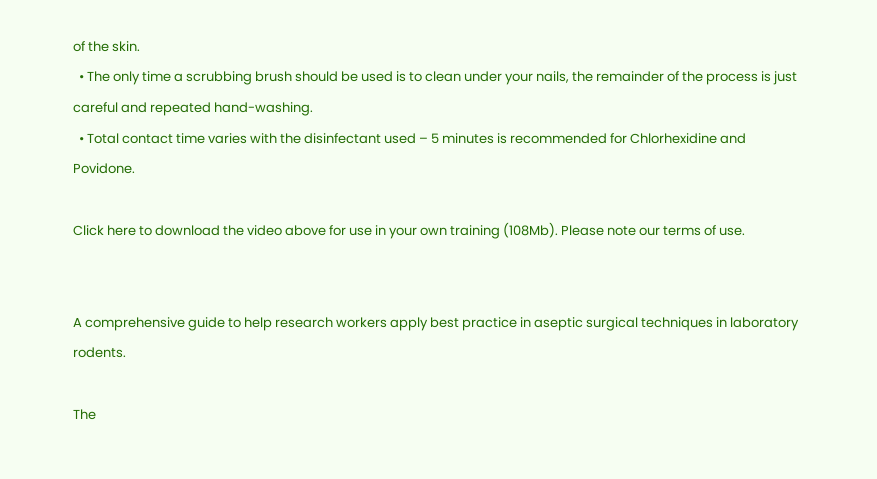of the skin.
  • The only time a scrubbing brush should be used is to clean under your nails, the remainder of the process is just careful and repeated hand-washing.
  • Total contact time varies with the disinfectant used – 5 minutes is recommended for Chlorhexidine and Povidone.

Click here to download the video above for use in your own training (108Mb). Please note our terms of use.


A comprehensive guide to help research workers apply best practice in aseptic surgical techniques in laboratory rodents.

The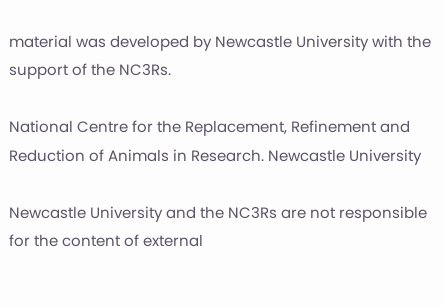material was developed by Newcastle University with the support of the NC3Rs.

National Centre for the Replacement, Refinement and Reduction of Animals in Research. Newcastle University

Newcastle University and the NC3Rs are not responsible for the content of external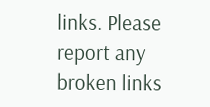links. Please report any broken links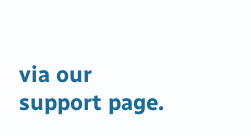via our support page.